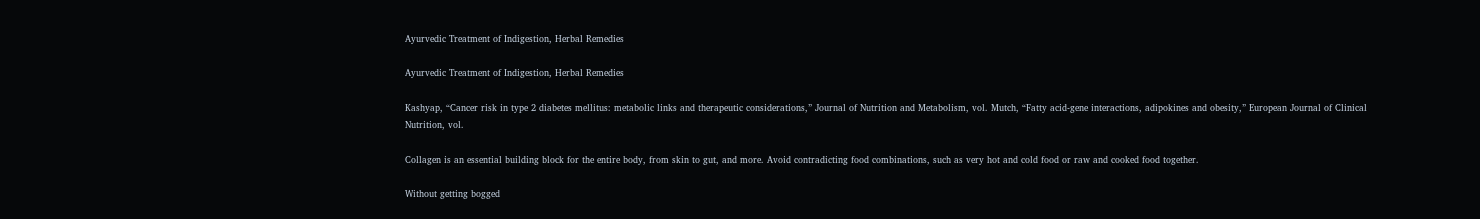Ayurvedic Treatment of Indigestion, Herbal Remedies

Ayurvedic Treatment of Indigestion, Herbal Remedies

Kashyap, “Cancer risk in type 2 diabetes mellitus: metabolic links and therapeutic considerations,” Journal of Nutrition and Metabolism, vol. Mutch, “Fatty acid-gene interactions, adipokines and obesity,” European Journal of Clinical Nutrition, vol.

Collagen is an essential building block for the entire body, from skin to gut, and more. Avoid contradicting food combinations, such as very hot and cold food or raw and cooked food together.

Without getting bogged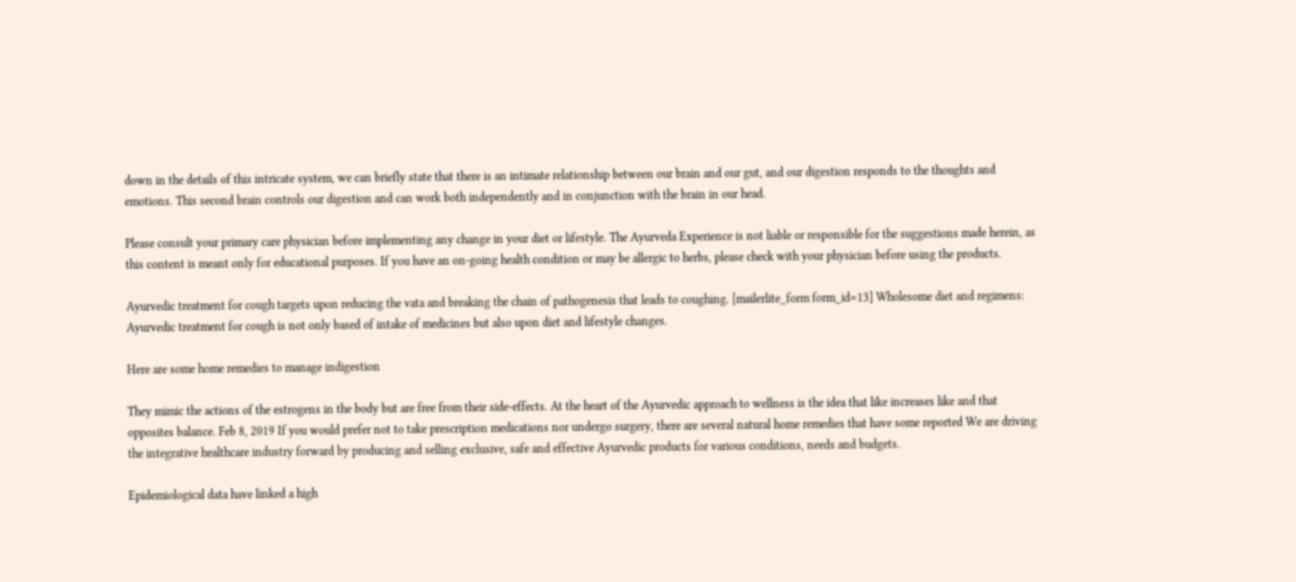down in the details of this intricate system, we can briefly state that there is an intimate relationship between our brain and our gut, and our digestion responds to the thoughts and emotions. This second brain controls our digestion and can work both independently and in conjunction with the brain in our head.

Please consult your primary care physician before implementing any change in your diet or lifestyle. The Ayurveda Experience is not liable or responsible for the suggestions made herein, as this content is meant only for educational purposes. If you have an on-going health condition or may be allergic to herbs, please check with your physician before using the products.

Ayurvedic treatment for cough targets upon reducing the vata and breaking the chain of pathogenesis that leads to coughing. [mailerlite_form form_id=13] Wholesome diet and regimens: Ayurvedic treatment for cough is not only based of intake of medicines but also upon diet and lifestyle changes.

Here are some home remedies to manage indigestion

They mimic the actions of the estrogens in the body but are free from their side-effects. At the heart of the Ayurvedic approach to wellness is the idea that like increases like and that opposites balance. Feb 8, 2019 If you would prefer not to take prescription medications nor undergo surgery, there are several natural home remedies that have some reported We are driving the integrative healthcare industry forward by producing and selling exclusive, safe and effective Ayurvedic products for various conditions, needs and budgets.

Epidemiological data have linked a high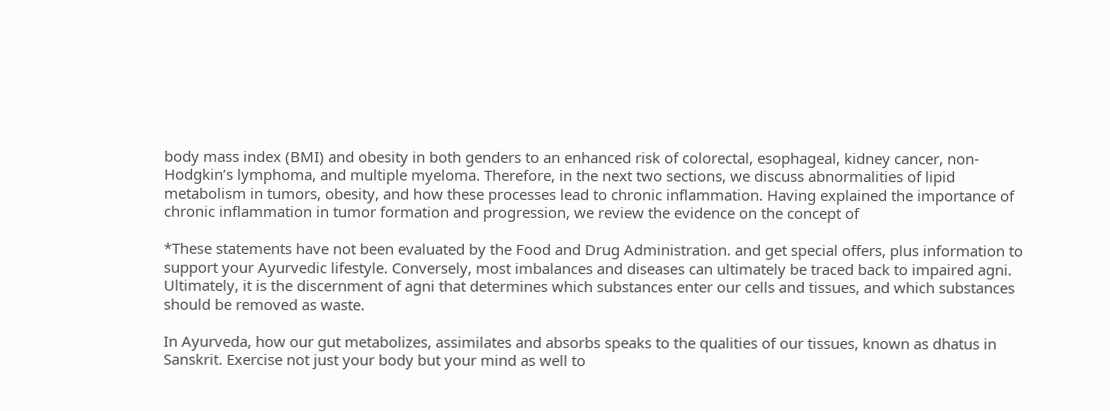body mass index (BMI) and obesity in both genders to an enhanced risk of colorectal, esophageal, kidney cancer, non-Hodgkin’s lymphoma, and multiple myeloma. Therefore, in the next two sections, we discuss abnormalities of lipid metabolism in tumors, obesity, and how these processes lead to chronic inflammation. Having explained the importance of chronic inflammation in tumor formation and progression, we review the evidence on the concept of

*These statements have not been evaluated by the Food and Drug Administration. and get special offers, plus information to support your Ayurvedic lifestyle. Conversely, most imbalances and diseases can ultimately be traced back to impaired agni. Ultimately, it is the discernment of agni that determines which substances enter our cells and tissues, and which substances should be removed as waste.

In Ayurveda, how our gut metabolizes, assimilates and absorbs speaks to the qualities of our tissues, known as dhatus in Sanskrit. Exercise not just your body but your mind as well to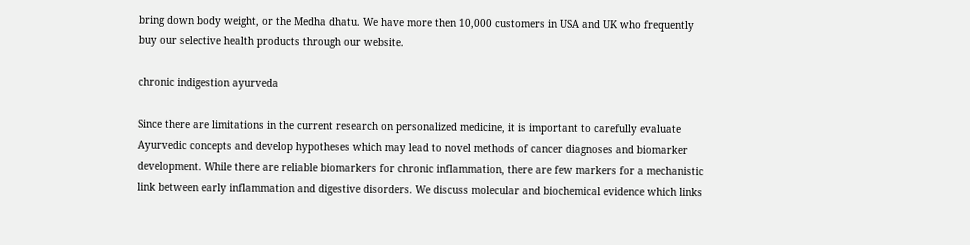bring down body weight, or the Medha dhatu. We have more then 10,000 customers in USA and UK who frequently buy our selective health products through our website.

chronic indigestion ayurveda

Since there are limitations in the current research on personalized medicine, it is important to carefully evaluate Ayurvedic concepts and develop hypotheses which may lead to novel methods of cancer diagnoses and biomarker development. While there are reliable biomarkers for chronic inflammation, there are few markers for a mechanistic link between early inflammation and digestive disorders. We discuss molecular and biochemical evidence which links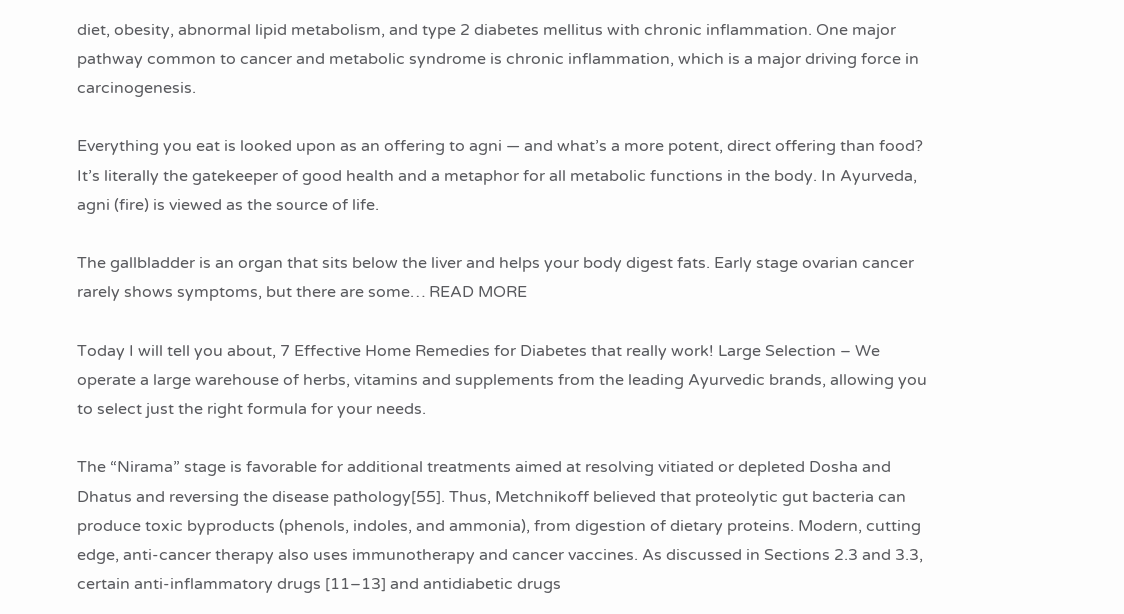diet, obesity, abnormal lipid metabolism, and type 2 diabetes mellitus with chronic inflammation. One major pathway common to cancer and metabolic syndrome is chronic inflammation, which is a major driving force in carcinogenesis.

Everything you eat is looked upon as an offering to agni — and what’s a more potent, direct offering than food? It’s literally the gatekeeper of good health and a metaphor for all metabolic functions in the body. In Ayurveda, agni (fire) is viewed as the source of life.

The gallbladder is an organ that sits below the liver and helps your body digest fats. Early stage ovarian cancer rarely shows symptoms, but there are some… READ MORE

Today I will tell you about, 7 Effective Home Remedies for Diabetes that really work! Large Selection – We operate a large warehouse of herbs, vitamins and supplements from the leading Ayurvedic brands, allowing you to select just the right formula for your needs.

The “Nirama” stage is favorable for additional treatments aimed at resolving vitiated or depleted Dosha and Dhatus and reversing the disease pathology[55]. Thus, Metchnikoff believed that proteolytic gut bacteria can produce toxic byproducts (phenols, indoles, and ammonia), from digestion of dietary proteins. Modern, cutting edge, anti-cancer therapy also uses immunotherapy and cancer vaccines. As discussed in Sections 2.3 and 3.3, certain anti-inflammatory drugs [11–13] and antidiabetic drugs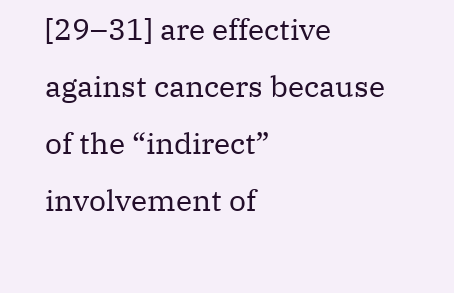[29–31] are effective against cancers because of the “indirect” involvement of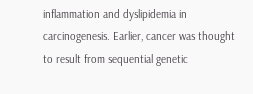inflammation and dyslipidemia in carcinogenesis. Earlier, cancer was thought to result from sequential genetic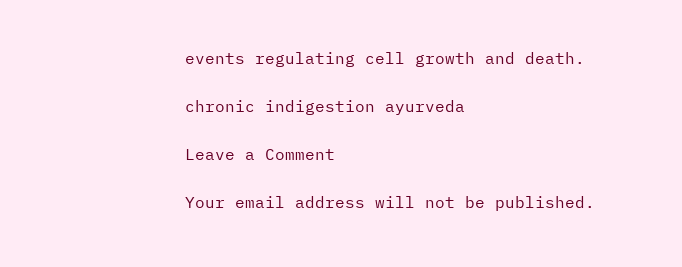events regulating cell growth and death.

chronic indigestion ayurveda

Leave a Comment

Your email address will not be published.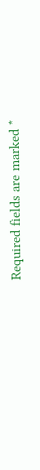Required fields are marked *